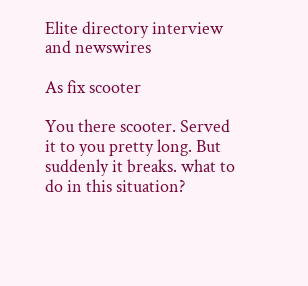Elite directory interview and newswires

As fix scooter

You there scooter. Served it to you pretty long. But suddenly it breaks. what to do in this situation?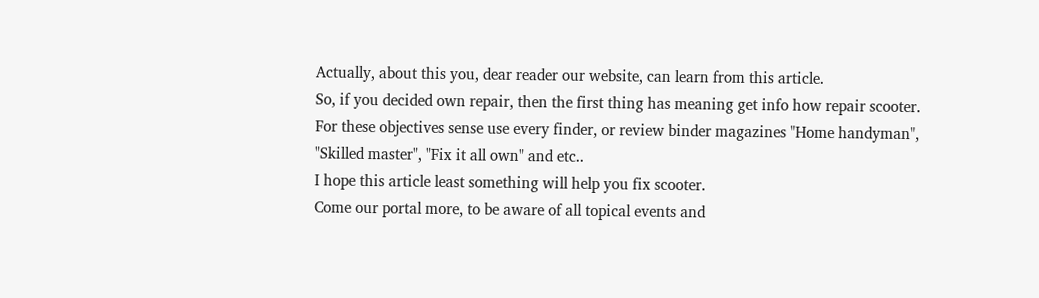Actually, about this you, dear reader our website, can learn from this article.
So, if you decided own repair, then the first thing has meaning get info how repair scooter. For these objectives sense use every finder, or review binder magazines "Home handyman", "Skilled master", "Fix it all own" and etc..
I hope this article least something will help you fix scooter.
Come our portal more, to be aware of all topical events and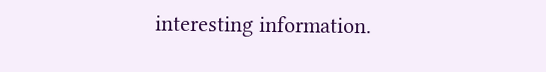interesting information.